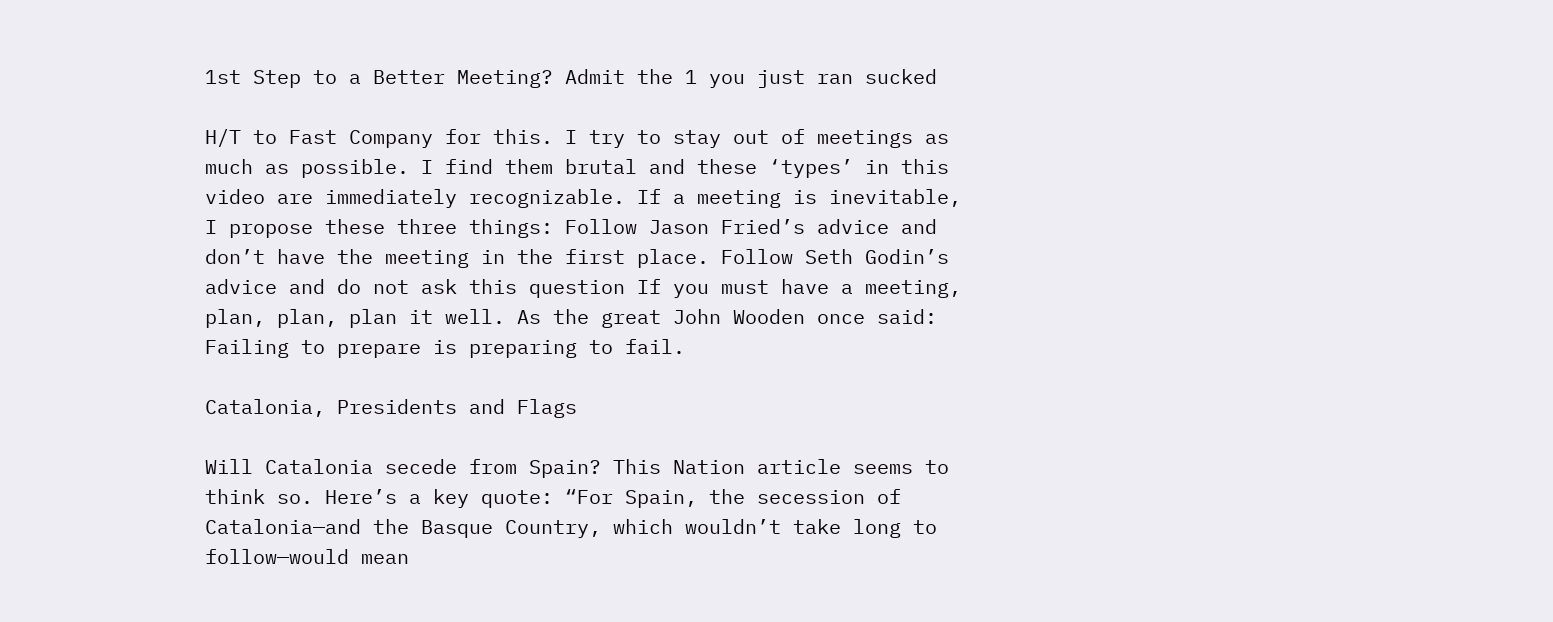1st Step to a Better Meeting? Admit the 1 you just ran sucked

H/T to Fast Company for this. I try to stay out of meetings as much as possible. I find them brutal and these ‘types’ in this video are immediately recognizable. If a meeting is inevitable, I propose these three things: Follow Jason Fried’s advice and don’t have the meeting in the first place. Follow Seth Godin’s advice and do not ask this question If you must have a meeting, plan, plan, plan it well. As the great John Wooden once said: Failing to prepare is preparing to fail.

Catalonia, Presidents and Flags

Will Catalonia secede from Spain? This Nation article seems to think so. Here’s a key quote: “For Spain, the secession of Catalonia—and the Basque Country, which wouldn’t take long to follow—would mean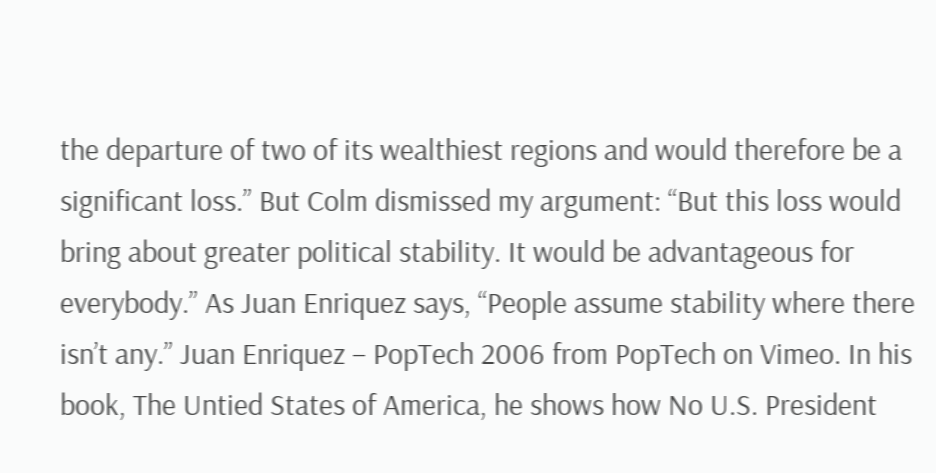the departure of two of its wealthiest regions and would therefore be a significant loss.” But Colm dismissed my argument: “But this loss would bring about greater political stability. It would be advantageous for everybody.” As Juan Enriquez says, “People assume stability where there isn’t any.” Juan Enriquez – PopTech 2006 from PopTech on Vimeo. In his book, The Untied States of America, he shows how No U.S. President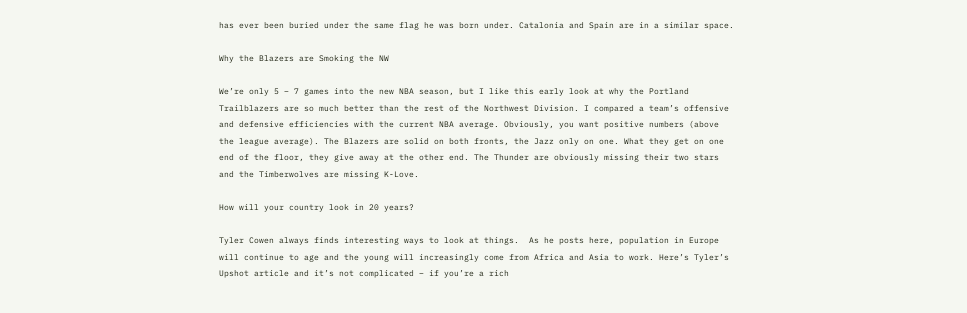has ever been buried under the same flag he was born under. Catalonia and Spain are in a similar space.

Why the Blazers are Smoking the NW

We’re only 5 – 7 games into the new NBA season, but I like this early look at why the Portland Trailblazers are so much better than the rest of the Northwest Division. I compared a team’s offensive and defensive efficiencies with the current NBA average. Obviously, you want positive numbers (above the league average). The Blazers are solid on both fronts, the Jazz only on one. What they get on one end of the floor, they give away at the other end. The Thunder are obviously missing their two stars and the Timberwolves are missing K-Love.

How will your country look in 20 years?

Tyler Cowen always finds interesting ways to look at things.  As he posts here, population in Europe will continue to age and the young will increasingly come from Africa and Asia to work. Here’s Tyler’s Upshot article and it’s not complicated – if you’re a rich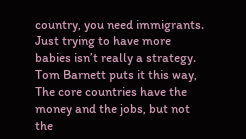country, you need immigrants.  Just trying to have more babies isn’t really a strategy. Tom Barnett puts it this way, The core countries have the money and the jobs, but not the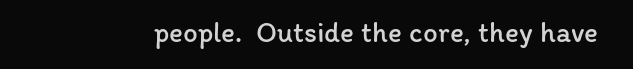people.  Outside the core, they have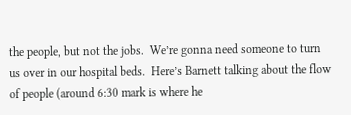the people, but not the jobs.  We’re gonna need someone to turn us over in our hospital beds.  Here’s Barnett talking about the flow of people (around 6:30 mark is where he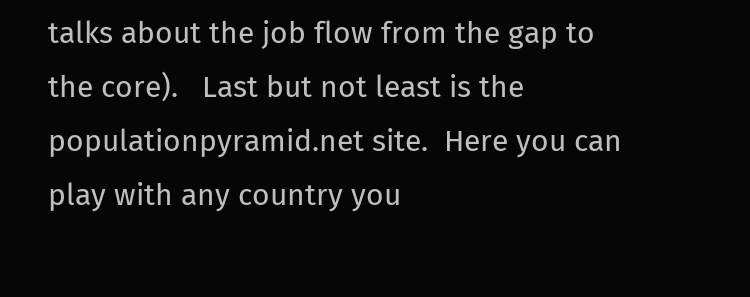talks about the job flow from the gap to the core).   Last but not least is the populationpyramid.net site.  Here you can play with any country you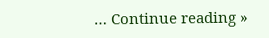… Continue reading »